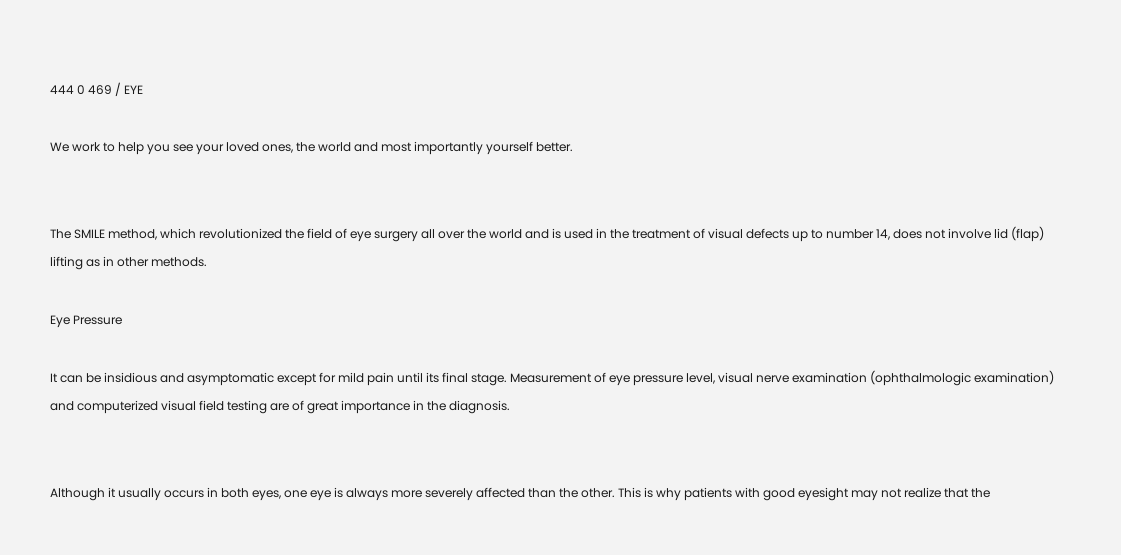444 0 469 / EYE

We work to help you see your loved ones, the world and most importantly yourself better.


The SMILE method, which revolutionized the field of eye surgery all over the world and is used in the treatment of visual defects up to number 14, does not involve lid (flap) lifting as in other methods.

Eye Pressure

It can be insidious and asymptomatic except for mild pain until its final stage. Measurement of eye pressure level, visual nerve examination (ophthalmologic examination) and computerized visual field testing are of great importance in the diagnosis.


Although it usually occurs in both eyes, one eye is always more severely affected than the other. This is why patients with good eyesight may not realize that the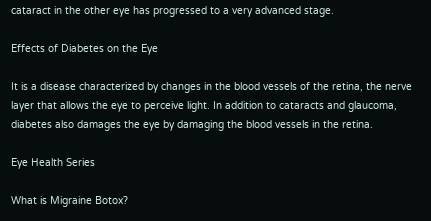cataract in the other eye has progressed to a very advanced stage.

Effects of Diabetes on the Eye

It is a disease characterized by changes in the blood vessels of the retina, the nerve layer that allows the eye to perceive light. In addition to cataracts and glaucoma, diabetes also damages the eye by damaging the blood vessels in the retina.

Eye Health Series

What is Migraine Botox?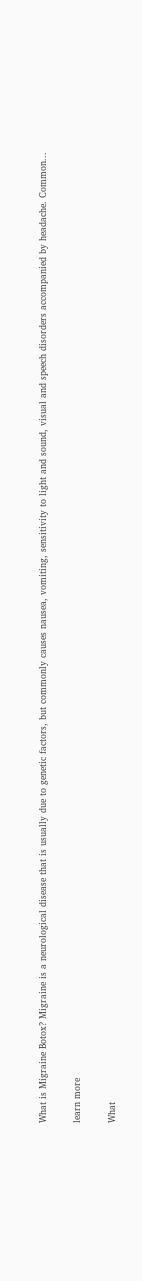What is Migraine Botox? Migraine is a neurological disease that is usually due to genetic factors, but commonly causes nausea, vomiting, sensitivity to light and sound, visual and speech disorders accompanied by headache. Common...

learn more

What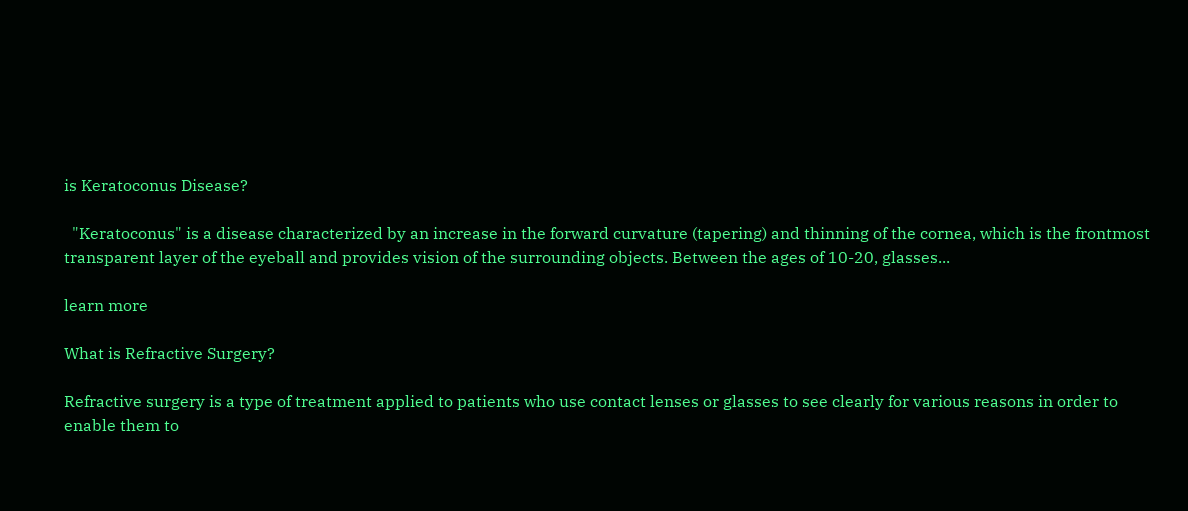is Keratoconus Disease?

  "Keratoconus" is a disease characterized by an increase in the forward curvature (tapering) and thinning of the cornea, which is the frontmost transparent layer of the eyeball and provides vision of the surrounding objects. Between the ages of 10-20, glasses...

learn more

What is Refractive Surgery?

Refractive surgery is a type of treatment applied to patients who use contact lenses or glasses to see clearly for various reasons in order to enable them to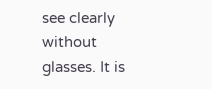see clearly without glasses. It is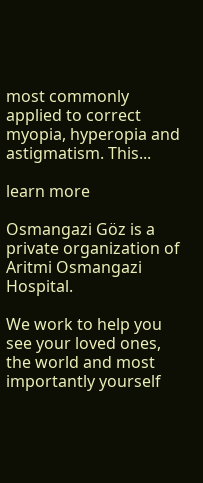most commonly applied to correct myopia, hyperopia and astigmatism. This...

learn more

Osmangazi Göz is a private organization of Aritmi Osmangazi Hospital.

We work to help you see your loved ones, the world and most importantly yourself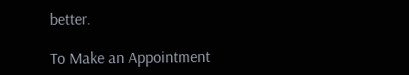better.

To Make an Appointment